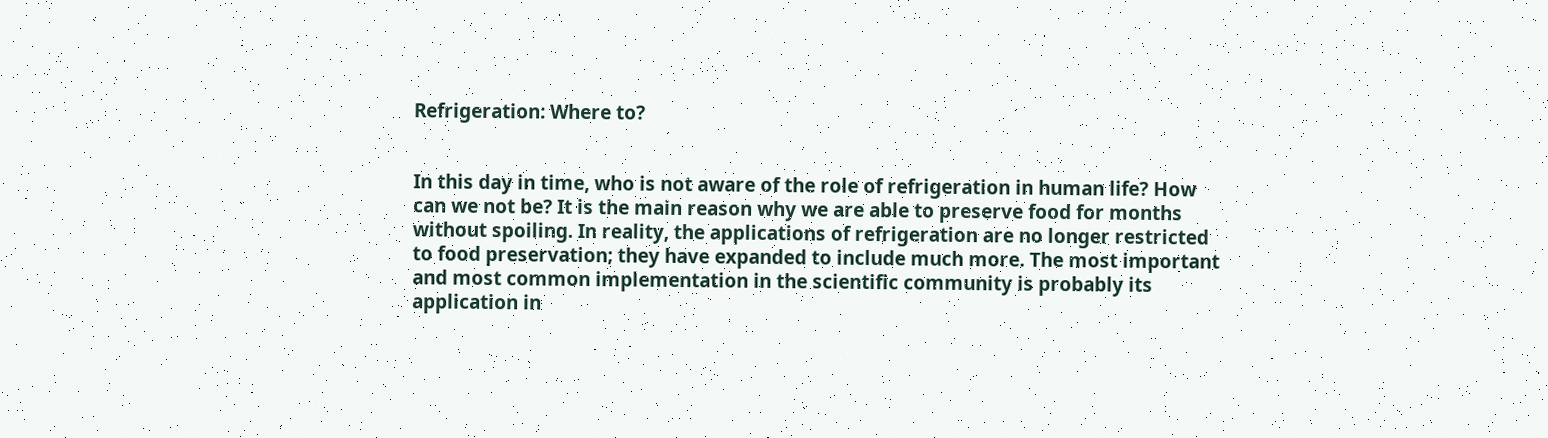Refrigeration: Where to?


In this day in time, who is not aware of the role of refrigeration in human life? How can we not be? It is the main reason why we are able to preserve food for months without spoiling. In reality, the applications of refrigeration are no longer restricted to food preservation; they have expanded to include much more. The most important and most common implementation in the scientific community is probably its application in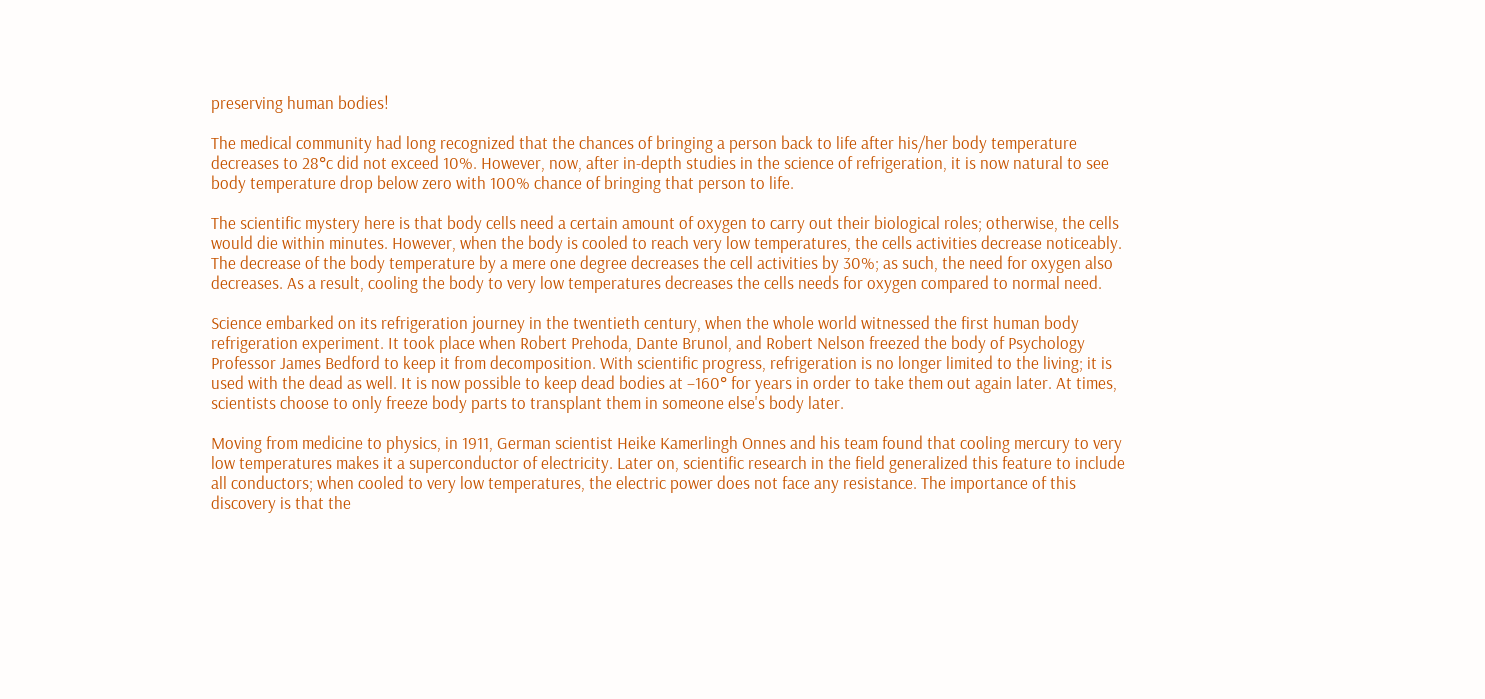preserving human bodies!

The medical community had long recognized that the chances of bringing a person back to life after his/her body temperature decreases to 28°c did not exceed 10%. However, now, after in-depth studies in the science of refrigeration, it is now natural to see body temperature drop below zero with 100% chance of bringing that person to life.

The scientific mystery here is that body cells need a certain amount of oxygen to carry out their biological roles; otherwise, the cells would die within minutes. However, when the body is cooled to reach very low temperatures, the cells activities decrease noticeably. The decrease of the body temperature by a mere one degree decreases the cell activities by 30%; as such, the need for oxygen also decreases. As a result, cooling the body to very low temperatures decreases the cells needs for oxygen compared to normal need.

Science embarked on its refrigeration journey in the twentieth century, when the whole world witnessed the first human body refrigeration experiment. It took place when Robert Prehoda, Dante Brunol, and Robert Nelson freezed the body of Psychology Professor James Bedford to keep it from decomposition. With scientific progress, refrigeration is no longer limited to the living; it is used with the dead as well. It is now possible to keep dead bodies at –160° for years in order to take them out again later. At times, scientists choose to only freeze body parts to transplant them in someone else's body later.

Moving from medicine to physics, in 1911, German scientist Heike Kamerlingh Onnes and his team found that cooling mercury to very low temperatures makes it a superconductor of electricity. Later on, scientific research in the field generalized this feature to include all conductors; when cooled to very low temperatures, the electric power does not face any resistance. The importance of this discovery is that the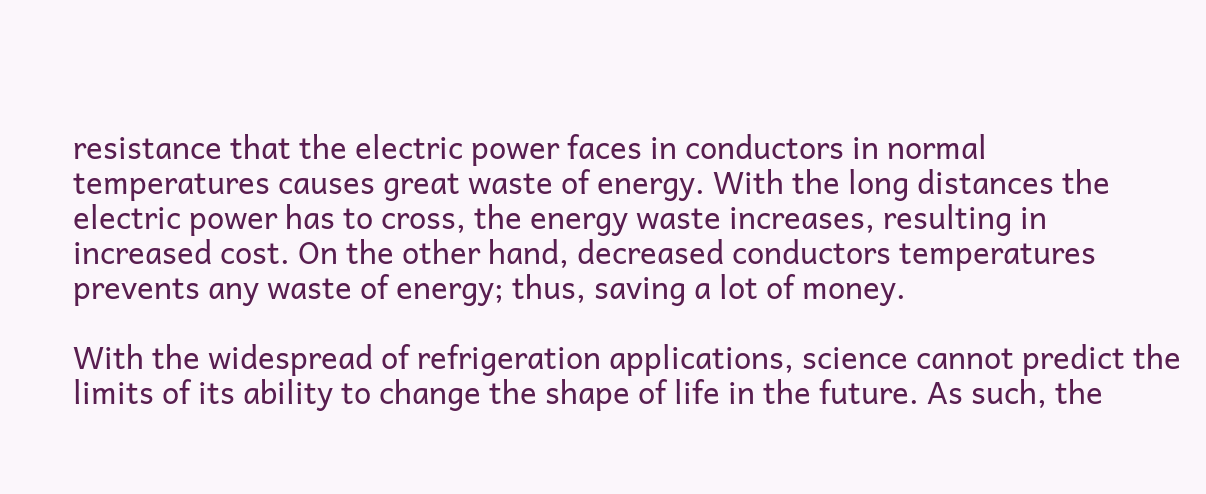resistance that the electric power faces in conductors in normal temperatures causes great waste of energy. With the long distances the electric power has to cross, the energy waste increases, resulting in increased cost. On the other hand, decreased conductors temperatures prevents any waste of energy; thus, saving a lot of money.

With the widespread of refrigeration applications, science cannot predict the limits of its ability to change the shape of life in the future. As such, the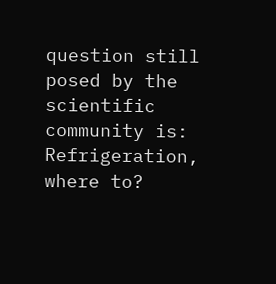question still posed by the scientific community is: Refrigeration, where to?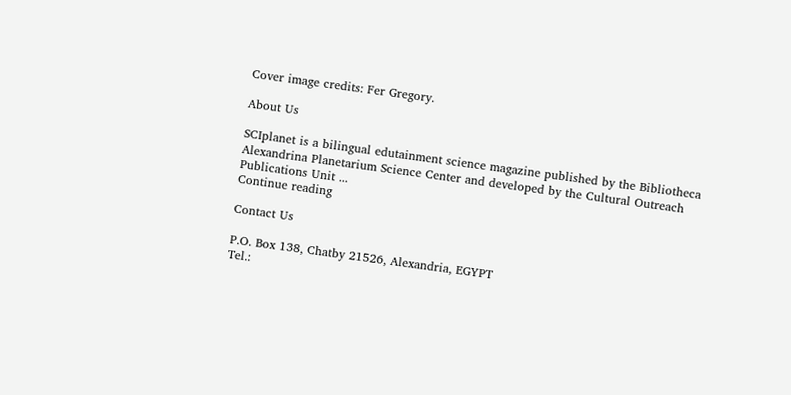Cover image credits: Fer Gregory.

About Us

SCIplanet is a bilingual edutainment science magazine published by the Bibliotheca Alexandrina Planetarium Science Center and developed by the Cultural Outreach Publications Unit ...
Continue reading

Contact Us

P.O. Box 138, Chatby 21526, Alexandria, EGYPT
Tel.: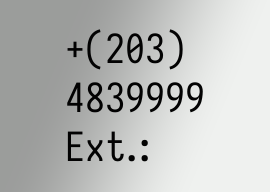+(203) 4839999
Ext.: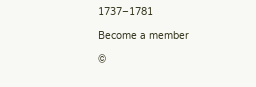1737–1781

Become a member

©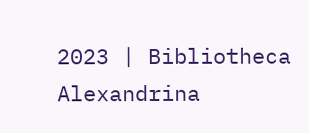2023 | Bibliotheca Alexandrina